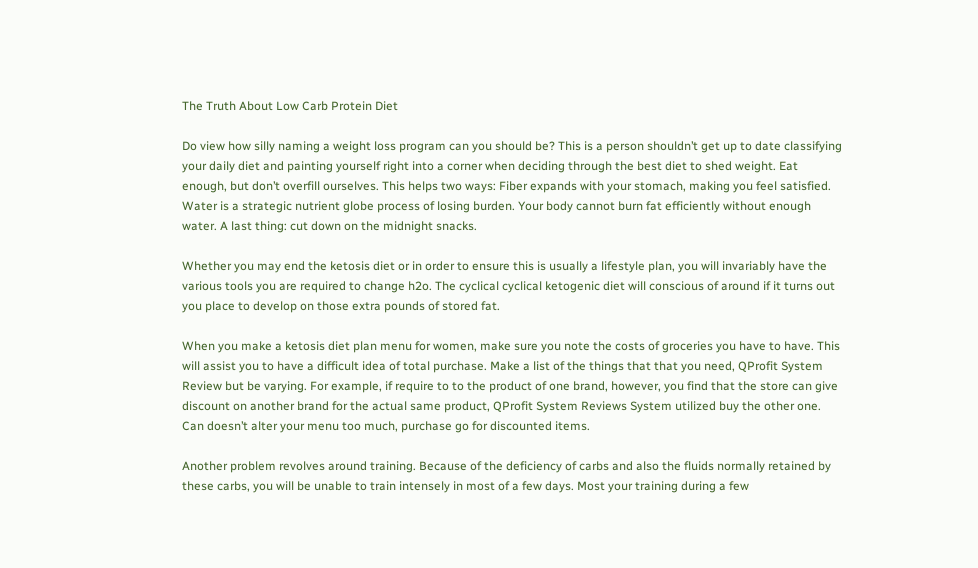The Truth About Low Carb Protein Diet

Do view how silly naming a weight loss program can you should be? This is a person shouldn’t get up to date classifying your daily diet and painting yourself right into a corner when deciding through the best diet to shed weight. Eat enough, but don’t overfill ourselves. This helps two ways: Fiber expands with your stomach, making you feel satisfied. Water is a strategic nutrient globe process of losing burden. Your body cannot burn fat efficiently without enough water. A last thing: cut down on the midnight snacks.

Whether you may end the ketosis diet or in order to ensure this is usually a lifestyle plan, you will invariably have the various tools you are required to change h2o. The cyclical cyclical ketogenic diet will conscious of around if it turns out you place to develop on those extra pounds of stored fat.

When you make a ketosis diet plan menu for women, make sure you note the costs of groceries you have to have. This will assist you to have a difficult idea of total purchase. Make a list of the things that that you need, QProfit System Review but be varying. For example, if require to to the product of one brand, however, you find that the store can give discount on another brand for the actual same product, QProfit System Reviews System utilized buy the other one. Can doesn’t alter your menu too much, purchase go for discounted items.

Another problem revolves around training. Because of the deficiency of carbs and also the fluids normally retained by these carbs, you will be unable to train intensely in most of a few days. Most your training during a few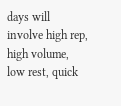days will involve high rep, high volume, low rest, quick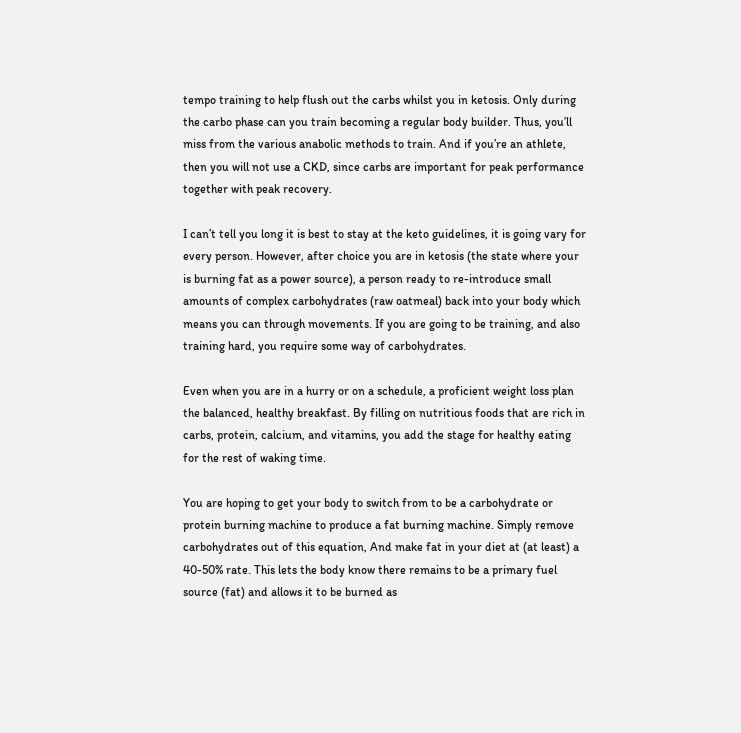tempo training to help flush out the carbs whilst you in ketosis. Only during the carbo phase can you train becoming a regular body builder. Thus, you’ll miss from the various anabolic methods to train. And if you’re an athlete, then you will not use a CKD, since carbs are important for peak performance together with peak recovery.

I can’t tell you long it is best to stay at the keto guidelines, it is going vary for every person. However, after choice you are in ketosis (the state where your is burning fat as a power source), a person ready to re-introduce small amounts of complex carbohydrates (raw oatmeal) back into your body which means you can through movements. If you are going to be training, and also training hard, you require some way of carbohydrates.

Even when you are in a hurry or on a schedule, a proficient weight loss plan the balanced, healthy breakfast. By filling on nutritious foods that are rich in carbs, protein, calcium, and vitamins, you add the stage for healthy eating for the rest of waking time.

You are hoping to get your body to switch from to be a carbohydrate or protein burning machine to produce a fat burning machine. Simply remove carbohydrates out of this equation, And make fat in your diet at (at least) a 40-50% rate. This lets the body know there remains to be a primary fuel source (fat) and allows it to be burned as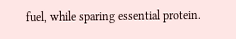fuel, while sparing essential protein.